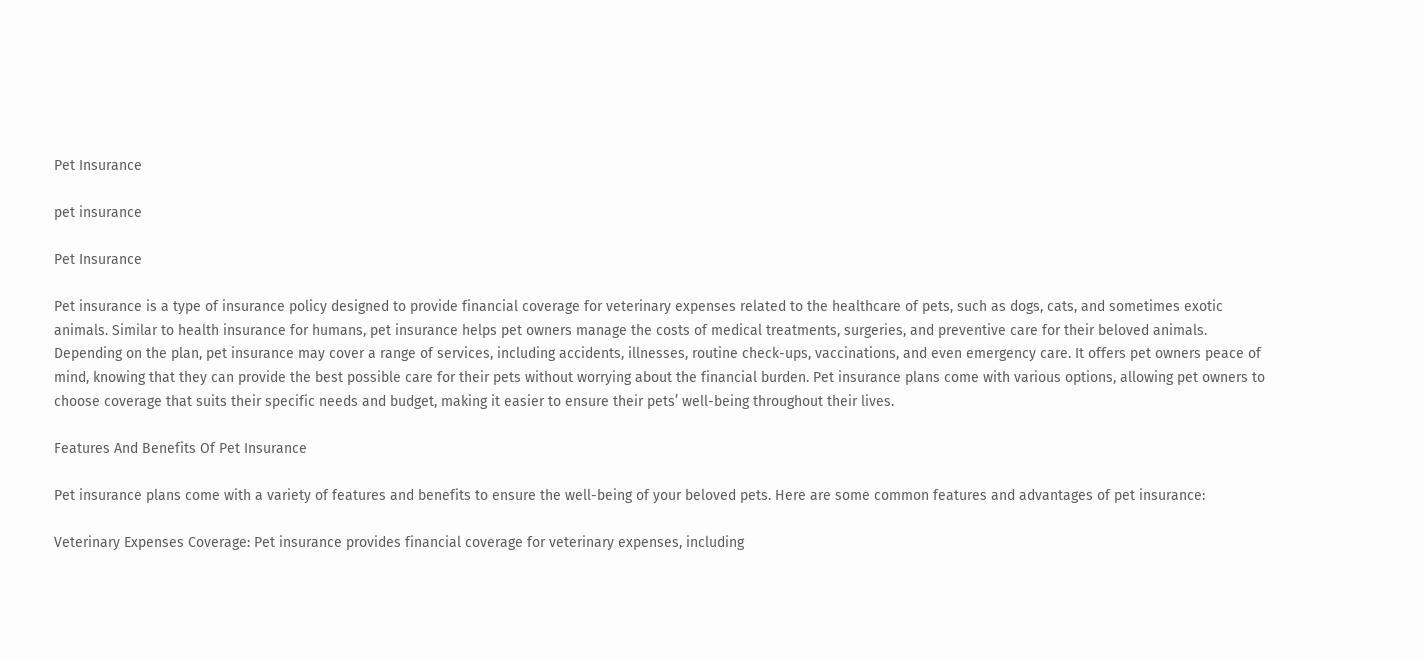Pet Insurance

pet insurance

Pet Insurance

Pet insurance is a type of insurance policy designed to provide financial coverage for veterinary expenses related to the healthcare of pets, such as dogs, cats, and sometimes exotic animals. Similar to health insurance for humans, pet insurance helps pet owners manage the costs of medical treatments, surgeries, and preventive care for their beloved animals. Depending on the plan, pet insurance may cover a range of services, including accidents, illnesses, routine check-ups, vaccinations, and even emergency care. It offers pet owners peace of mind, knowing that they can provide the best possible care for their pets without worrying about the financial burden. Pet insurance plans come with various options, allowing pet owners to choose coverage that suits their specific needs and budget, making it easier to ensure their pets’ well-being throughout their lives.

Features And Benefits Of Pet Insurance

Pet insurance plans come with a variety of features and benefits to ensure the well-being of your beloved pets. Here are some common features and advantages of pet insurance:

Veterinary Expenses Coverage: Pet insurance provides financial coverage for veterinary expenses, including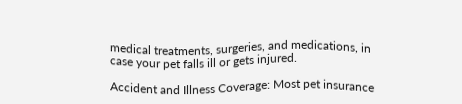medical treatments, surgeries, and medications, in case your pet falls ill or gets injured.

Accident and Illness Coverage: Most pet insurance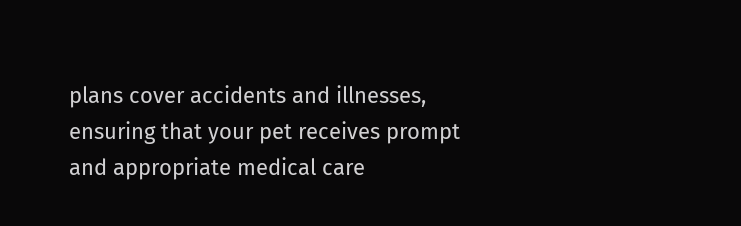plans cover accidents and illnesses, ensuring that your pet receives prompt and appropriate medical care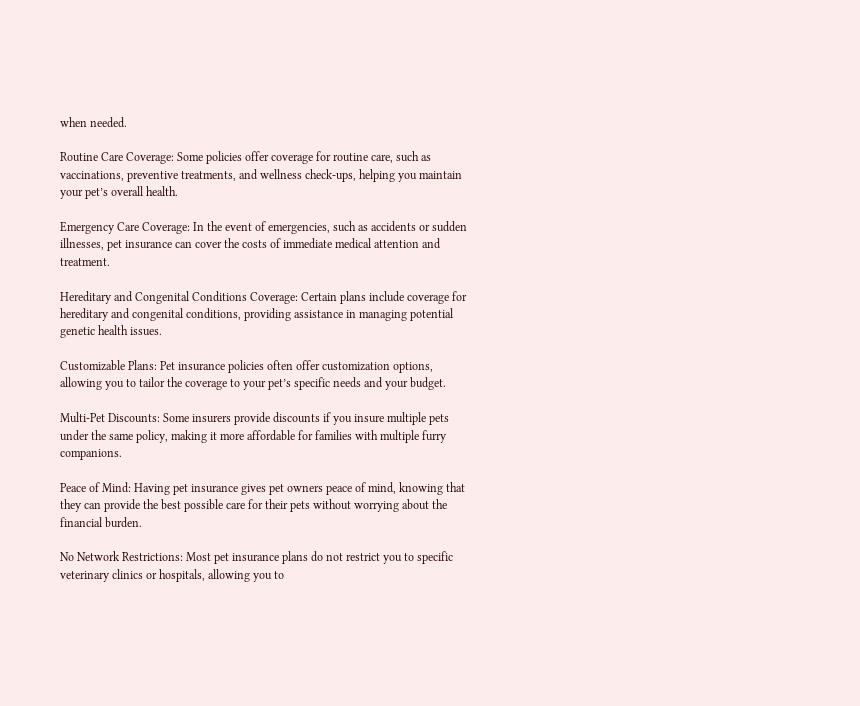when needed.

Routine Care Coverage: Some policies offer coverage for routine care, such as vaccinations, preventive treatments, and wellness check-ups, helping you maintain your pet’s overall health.

Emergency Care Coverage: In the event of emergencies, such as accidents or sudden illnesses, pet insurance can cover the costs of immediate medical attention and treatment.

Hereditary and Congenital Conditions Coverage: Certain plans include coverage for hereditary and congenital conditions, providing assistance in managing potential genetic health issues.

Customizable Plans: Pet insurance policies often offer customization options, allowing you to tailor the coverage to your pet’s specific needs and your budget.

Multi-Pet Discounts: Some insurers provide discounts if you insure multiple pets under the same policy, making it more affordable for families with multiple furry companions.

Peace of Mind: Having pet insurance gives pet owners peace of mind, knowing that they can provide the best possible care for their pets without worrying about the financial burden.

No Network Restrictions: Most pet insurance plans do not restrict you to specific veterinary clinics or hospitals, allowing you to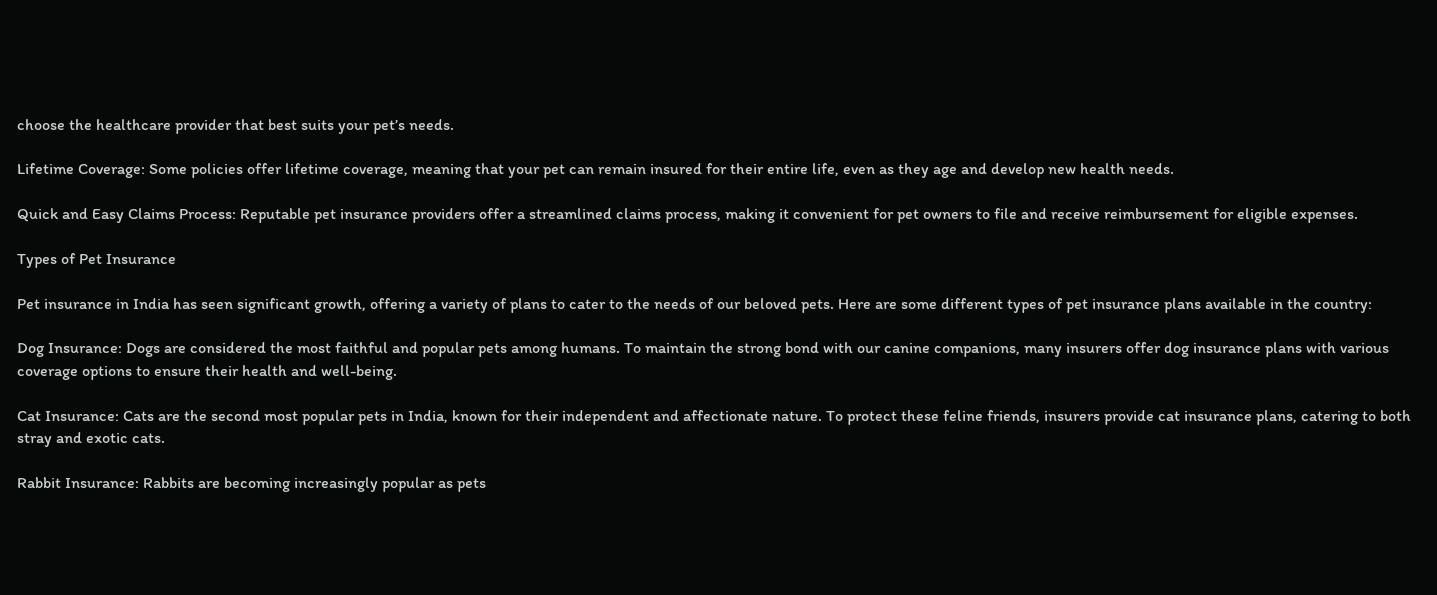choose the healthcare provider that best suits your pet’s needs.

Lifetime Coverage: Some policies offer lifetime coverage, meaning that your pet can remain insured for their entire life, even as they age and develop new health needs.

Quick and Easy Claims Process: Reputable pet insurance providers offer a streamlined claims process, making it convenient for pet owners to file and receive reimbursement for eligible expenses.

Types of Pet Insurance

Pet insurance in India has seen significant growth, offering a variety of plans to cater to the needs of our beloved pets. Here are some different types of pet insurance plans available in the country:

Dog Insurance: Dogs are considered the most faithful and popular pets among humans. To maintain the strong bond with our canine companions, many insurers offer dog insurance plans with various coverage options to ensure their health and well-being.

Cat Insurance: Cats are the second most popular pets in India, known for their independent and affectionate nature. To protect these feline friends, insurers provide cat insurance plans, catering to both stray and exotic cats.

Rabbit Insurance: Rabbits are becoming increasingly popular as pets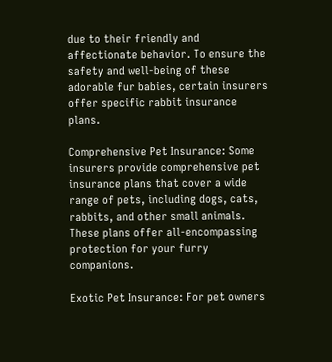due to their friendly and affectionate behavior. To ensure the safety and well-being of these adorable fur babies, certain insurers offer specific rabbit insurance plans.

Comprehensive Pet Insurance: Some insurers provide comprehensive pet insurance plans that cover a wide range of pets, including dogs, cats, rabbits, and other small animals. These plans offer all-encompassing protection for your furry companions.

Exotic Pet Insurance: For pet owners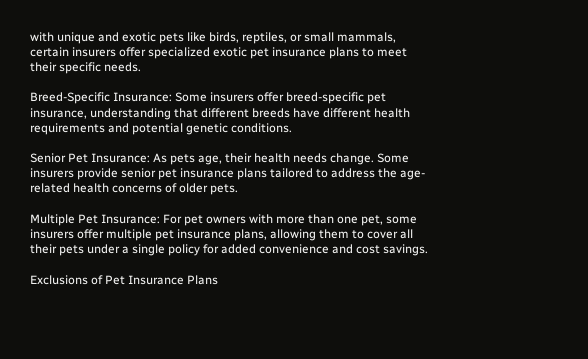with unique and exotic pets like birds, reptiles, or small mammals, certain insurers offer specialized exotic pet insurance plans to meet their specific needs.

Breed-Specific Insurance: Some insurers offer breed-specific pet insurance, understanding that different breeds have different health requirements and potential genetic conditions.

Senior Pet Insurance: As pets age, their health needs change. Some insurers provide senior pet insurance plans tailored to address the age-related health concerns of older pets.

Multiple Pet Insurance: For pet owners with more than one pet, some insurers offer multiple pet insurance plans, allowing them to cover all their pets under a single policy for added convenience and cost savings.

Exclusions of Pet Insurance Plans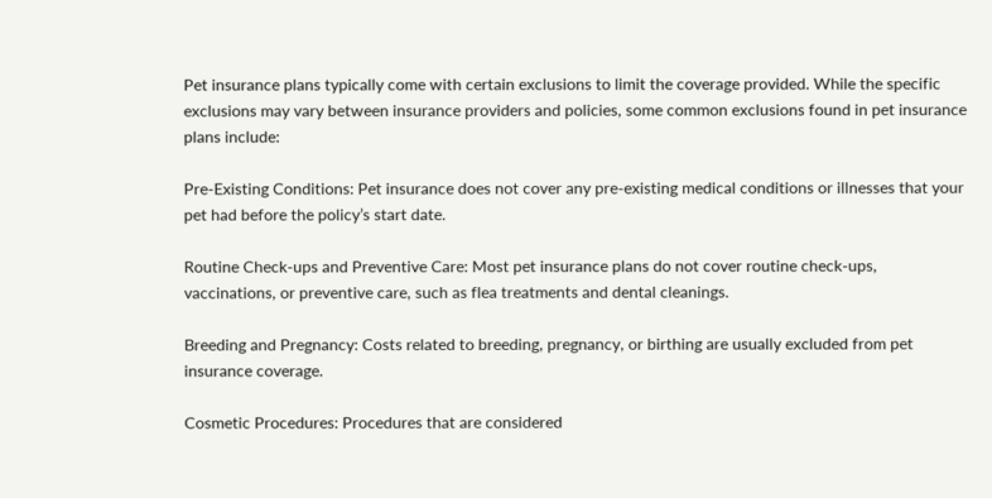Pet insurance plans typically come with certain exclusions to limit the coverage provided. While the specific exclusions may vary between insurance providers and policies, some common exclusions found in pet insurance plans include:

Pre-Existing Conditions: Pet insurance does not cover any pre-existing medical conditions or illnesses that your pet had before the policy’s start date.

Routine Check-ups and Preventive Care: Most pet insurance plans do not cover routine check-ups, vaccinations, or preventive care, such as flea treatments and dental cleanings.

Breeding and Pregnancy: Costs related to breeding, pregnancy, or birthing are usually excluded from pet insurance coverage.

Cosmetic Procedures: Procedures that are considered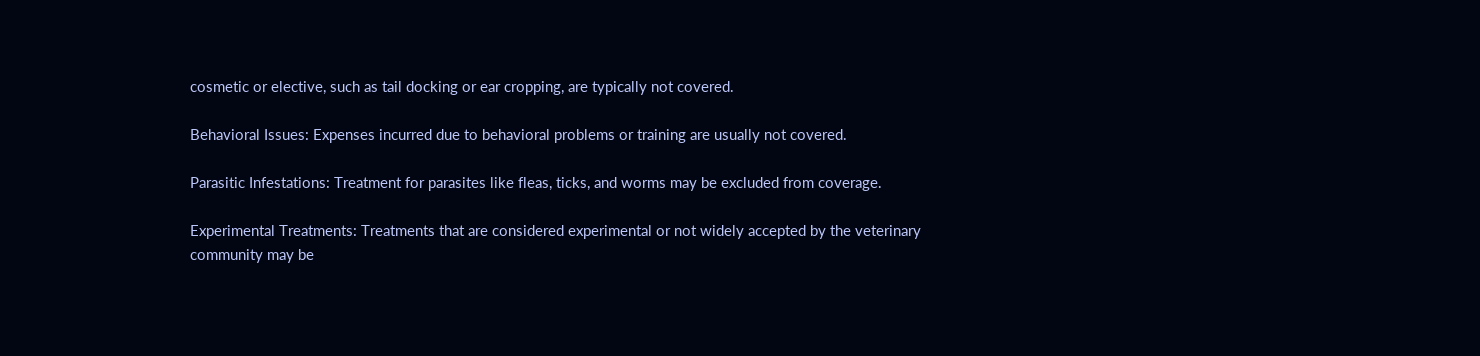cosmetic or elective, such as tail docking or ear cropping, are typically not covered.

Behavioral Issues: Expenses incurred due to behavioral problems or training are usually not covered.

Parasitic Infestations: Treatment for parasites like fleas, ticks, and worms may be excluded from coverage.

Experimental Treatments: Treatments that are considered experimental or not widely accepted by the veterinary community may be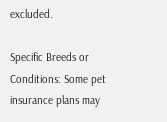excluded.

Specific Breeds or Conditions: Some pet insurance plans may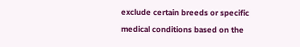exclude certain breeds or specific medical conditions based on the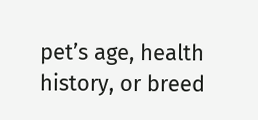pet’s age, health history, or breed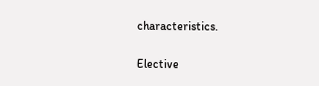characteristics.

Elective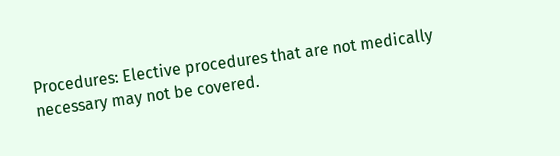Procedures: Elective procedures that are not medically necessary may not be covered.